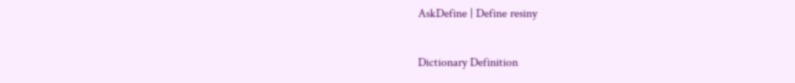AskDefine | Define resiny

Dictionary Definition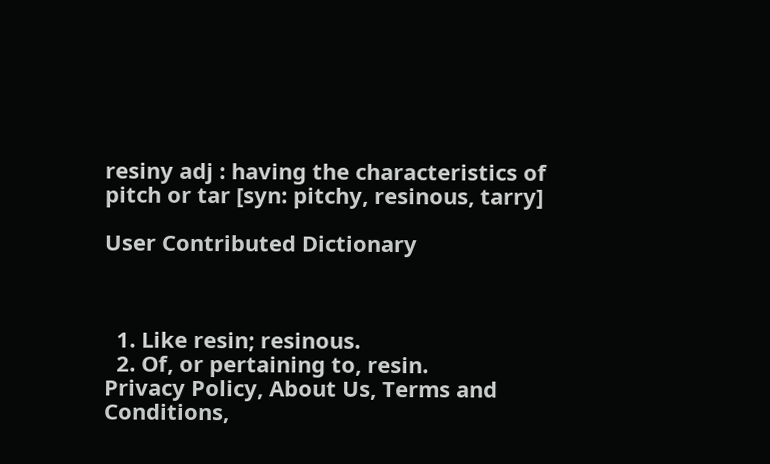resiny adj : having the characteristics of pitch or tar [syn: pitchy, resinous, tarry]

User Contributed Dictionary



  1. Like resin; resinous.
  2. Of, or pertaining to, resin.
Privacy Policy, About Us, Terms and Conditions,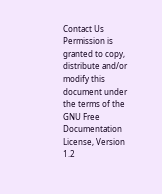Contact Us
Permission is granted to copy, distribute and/or modify this document under the terms of the GNU Free Documentation License, Version 1.2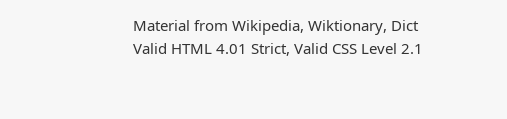Material from Wikipedia, Wiktionary, Dict
Valid HTML 4.01 Strict, Valid CSS Level 2.1